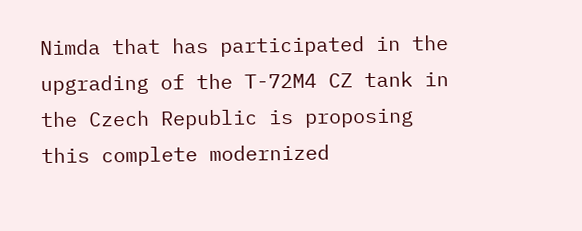Nimda that has participated in the upgrading of the T-72M4 CZ tank in the Czech Republic is proposing this complete modernized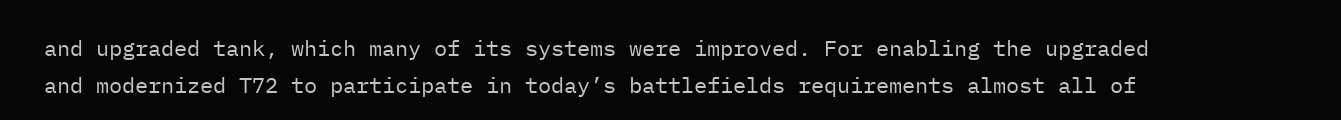and upgraded tank, which many of its systems were improved. For enabling the upgraded and modernized T72 to participate in today’s battlefields requirements almost all of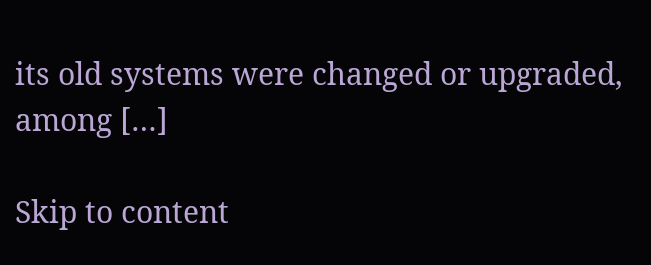its old systems were changed or upgraded, among […]

Skip to content